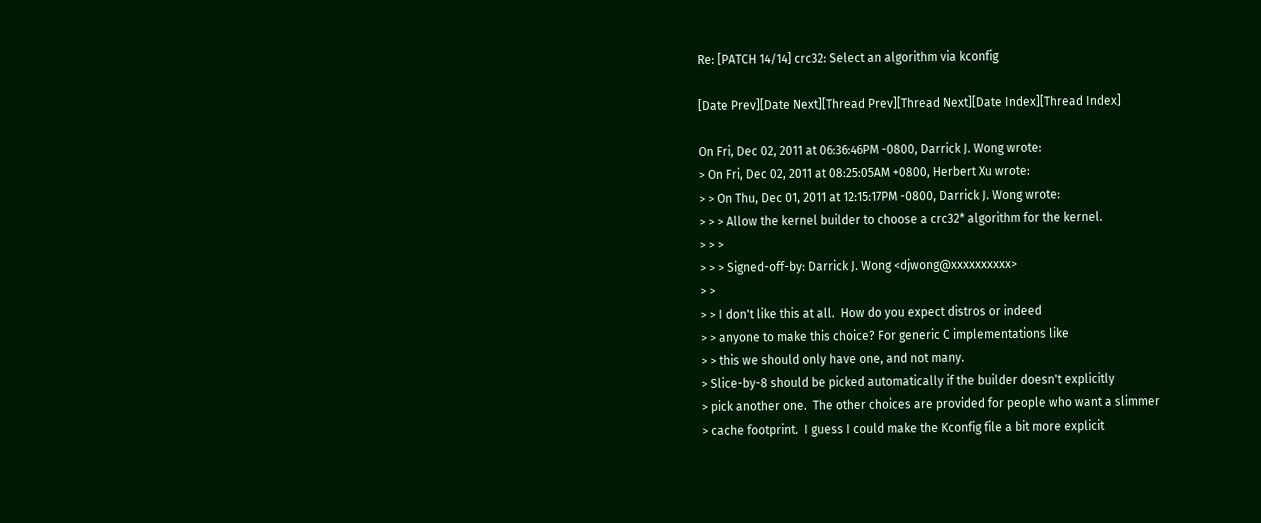Re: [PATCH 14/14] crc32: Select an algorithm via kconfig

[Date Prev][Date Next][Thread Prev][Thread Next][Date Index][Thread Index]

On Fri, Dec 02, 2011 at 06:36:46PM -0800, Darrick J. Wong wrote:
> On Fri, Dec 02, 2011 at 08:25:05AM +0800, Herbert Xu wrote:
> > On Thu, Dec 01, 2011 at 12:15:17PM -0800, Darrick J. Wong wrote:
> > > Allow the kernel builder to choose a crc32* algorithm for the kernel.
> > >
> > > Signed-off-by: Darrick J. Wong <djwong@xxxxxxxxxx>
> >
> > I don't like this at all.  How do you expect distros or indeed
> > anyone to make this choice? For generic C implementations like
> > this we should only have one, and not many.
> Slice-by-8 should be picked automatically if the builder doesn't explicitly
> pick another one.  The other choices are provided for people who want a slimmer
> cache footprint.  I guess I could make the Kconfig file a bit more explicit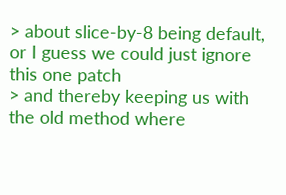> about slice-by-8 being default, or I guess we could just ignore this one patch
> and thereby keeping us with the old method where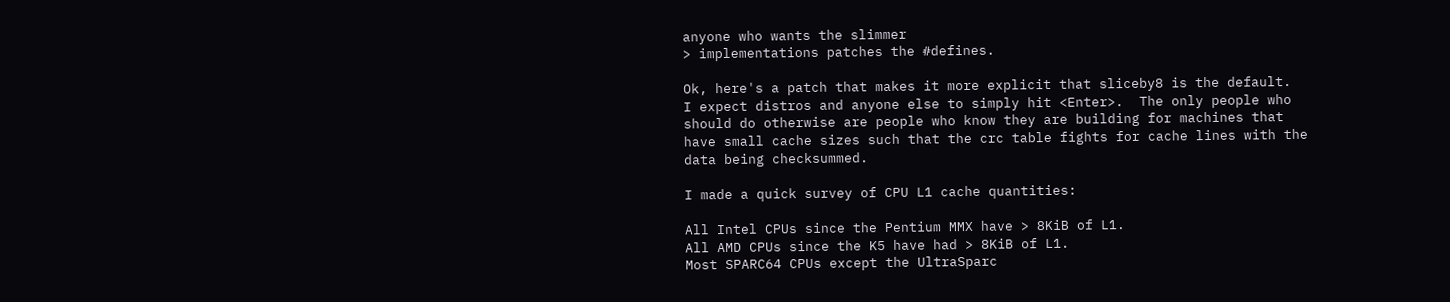anyone who wants the slimmer
> implementations patches the #defines.

Ok, here's a patch that makes it more explicit that sliceby8 is the default.
I expect distros and anyone else to simply hit <Enter>.  The only people who
should do otherwise are people who know they are building for machines that
have small cache sizes such that the crc table fights for cache lines with the
data being checksummed.

I made a quick survey of CPU L1 cache quantities:

All Intel CPUs since the Pentium MMX have > 8KiB of L1.
All AMD CPUs since the K5 have had > 8KiB of L1.
Most SPARC64 CPUs except the UltraSparc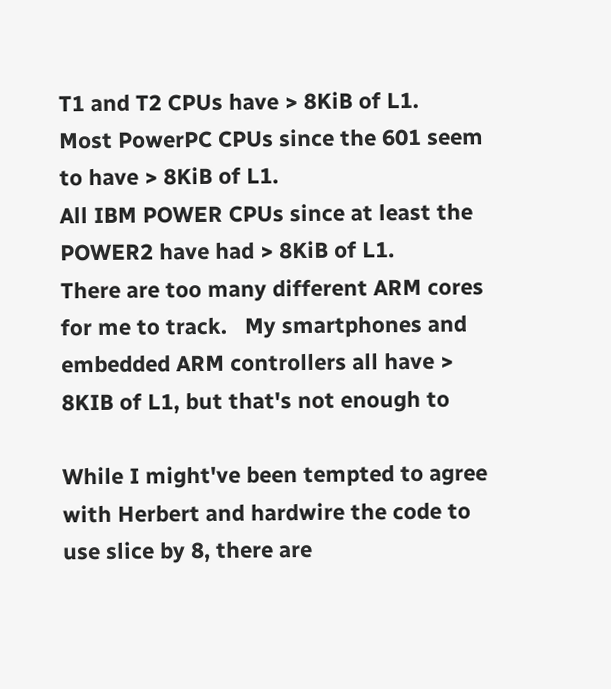T1 and T2 CPUs have > 8KiB of L1.
Most PowerPC CPUs since the 601 seem to have > 8KiB of L1.
All IBM POWER CPUs since at least the POWER2 have had > 8KiB of L1.
There are too many different ARM cores for me to track.   My smartphones and
embedded ARM controllers all have > 8KIB of L1, but that's not enough to

While I might've been tempted to agree with Herbert and hardwire the code to
use slice by 8, there are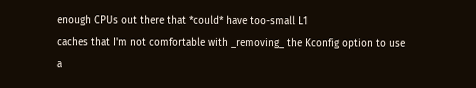enough CPUs out there that *could* have too-small L1
caches that I'm not comfortable with _removing_ the Kconfig option to use a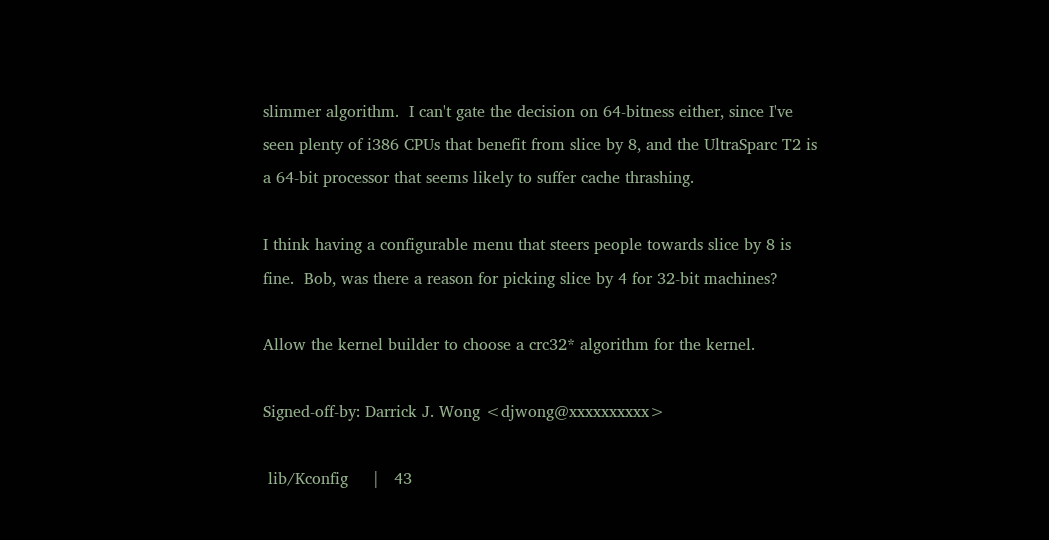slimmer algorithm.  I can't gate the decision on 64-bitness either, since I've
seen plenty of i386 CPUs that benefit from slice by 8, and the UltraSparc T2 is
a 64-bit processor that seems likely to suffer cache thrashing.

I think having a configurable menu that steers people towards slice by 8 is
fine.  Bob, was there a reason for picking slice by 4 for 32-bit machines?

Allow the kernel builder to choose a crc32* algorithm for the kernel.

Signed-off-by: Darrick J. Wong <djwong@xxxxxxxxxx>

 lib/Kconfig     |   43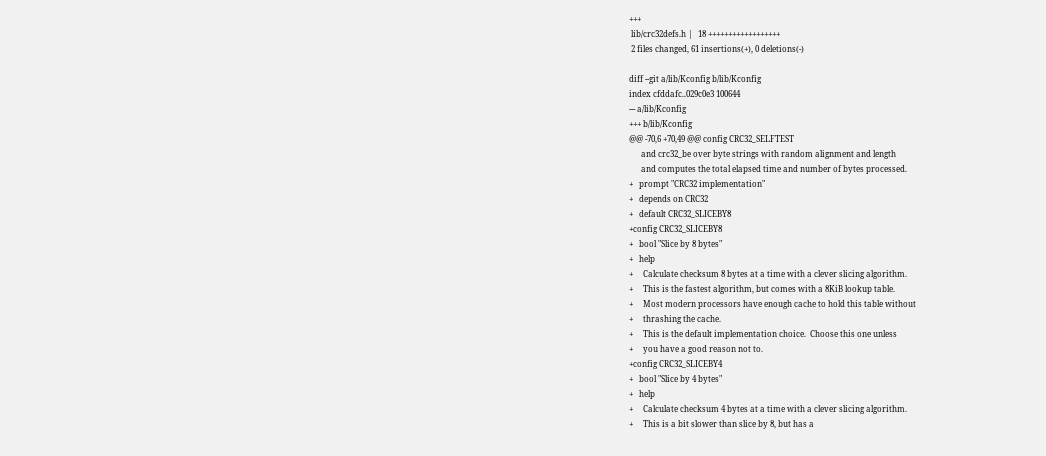+++
 lib/crc32defs.h |   18 ++++++++++++++++++
 2 files changed, 61 insertions(+), 0 deletions(-)

diff --git a/lib/Kconfig b/lib/Kconfig
index cfddafc..029c0e3 100644
--- a/lib/Kconfig
+++ b/lib/Kconfig
@@ -70,6 +70,49 @@ config CRC32_SELFTEST
      and crc32_be over byte strings with random alignment and length
      and computes the total elapsed time and number of bytes processed.
+   prompt "CRC32 implementation"
+   depends on CRC32
+   default CRC32_SLICEBY8
+config CRC32_SLICEBY8
+   bool "Slice by 8 bytes"
+   help
+     Calculate checksum 8 bytes at a time with a clever slicing algorithm.
+     This is the fastest algorithm, but comes with a 8KiB lookup table.
+     Most modern processors have enough cache to hold this table without
+     thrashing the cache.
+     This is the default implementation choice.  Choose this one unless
+     you have a good reason not to.
+config CRC32_SLICEBY4
+   bool "Slice by 4 bytes"
+   help
+     Calculate checksum 4 bytes at a time with a clever slicing algorithm.
+     This is a bit slower than slice by 8, but has a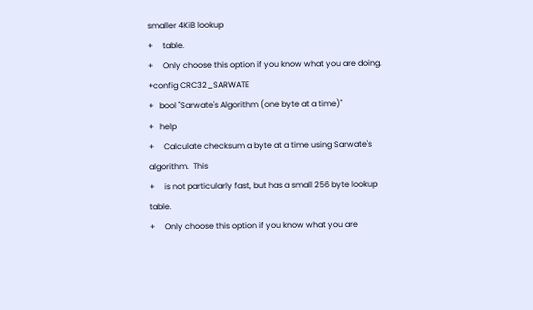smaller 4KiB lookup
+     table.
+     Only choose this option if you know what you are doing.
+config CRC32_SARWATE
+   bool "Sarwate's Algorithm (one byte at a time)"
+   help
+     Calculate checksum a byte at a time using Sarwate's algorithm.  This
+     is not particularly fast, but has a small 256 byte lookup table.
+     Only choose this option if you know what you are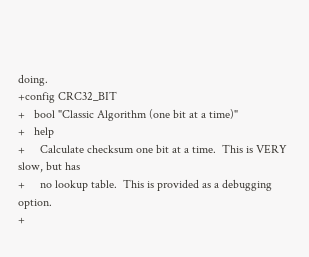doing.
+config CRC32_BIT
+   bool "Classic Algorithm (one bit at a time)"
+   help
+     Calculate checksum one bit at a time.  This is VERY slow, but has
+     no lookup table.  This is provided as a debugging option.
+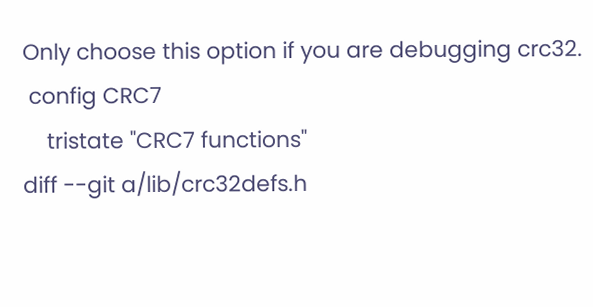Only choose this option if you are debugging crc32.
 config CRC7
    tristate "CRC7 functions"
diff --git a/lib/crc32defs.h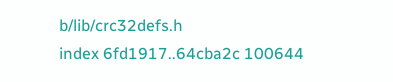b/lib/crc32defs.h
index 6fd1917..64cba2c 100644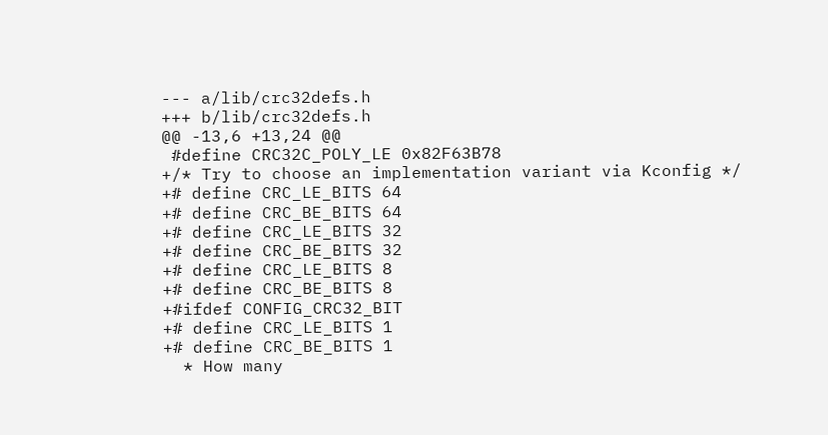--- a/lib/crc32defs.h
+++ b/lib/crc32defs.h
@@ -13,6 +13,24 @@
 #define CRC32C_POLY_LE 0x82F63B78
+/* Try to choose an implementation variant via Kconfig */
+# define CRC_LE_BITS 64
+# define CRC_BE_BITS 64
+# define CRC_LE_BITS 32
+# define CRC_BE_BITS 32
+# define CRC_LE_BITS 8
+# define CRC_BE_BITS 8
+#ifdef CONFIG_CRC32_BIT
+# define CRC_LE_BITS 1
+# define CRC_BE_BITS 1
  * How many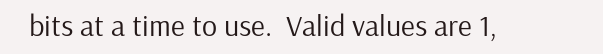bits at a time to use.  Valid values are 1,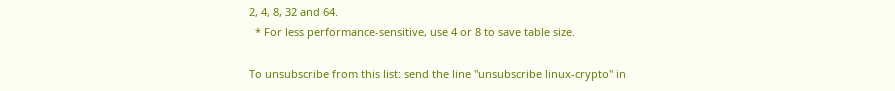2, 4, 8, 32 and 64.
  * For less performance-sensitive, use 4 or 8 to save table size.

To unsubscribe from this list: send the line "unsubscribe linux-crypto" in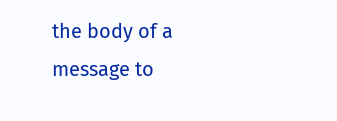the body of a message to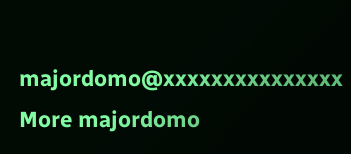majordomo@xxxxxxxxxxxxxxx
More majordomo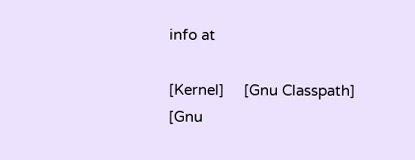info at

[Kernel]     [Gnu Classpath]     [Gnu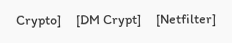Crypto]     [DM Crypt]     [Netfilter]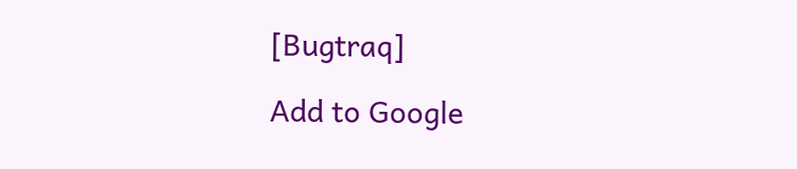[Bugtraq]

Add to Google